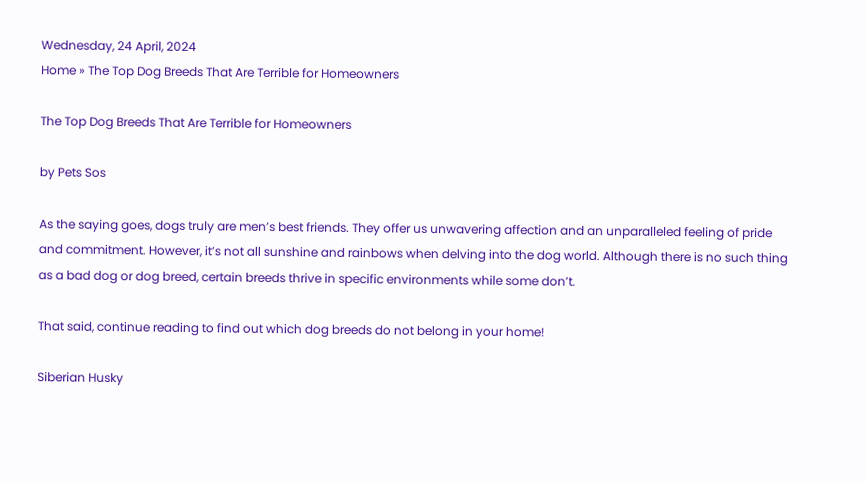Wednesday, 24 April, 2024
Home » The Top Dog Breeds That Are Terrible for Homeowners

The Top Dog Breeds That Are Terrible for Homeowners

by Pets Sos

As the saying goes, dogs truly are men’s best friends. They offer us unwavering affection and an unparalleled feeling of pride and commitment. However, it’s not all sunshine and rainbows when delving into the dog world. Although there is no such thing as a bad dog or dog breed, certain breeds thrive in specific environments while some don’t.

That said, continue reading to find out which dog breeds do not belong in your home!

Siberian Husky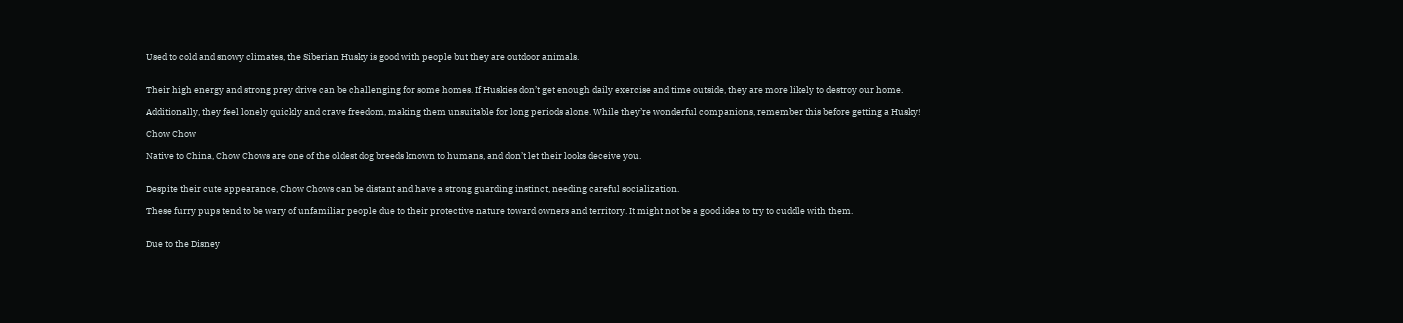Used to cold and snowy climates, the Siberian Husky is good with people but they are outdoor animals.


Their high energy and strong prey drive can be challenging for some homes. If Huskies don’t get enough daily exercise and time outside, they are more likely to destroy our home.

Additionally, they feel lonely quickly and crave freedom, making them unsuitable for long periods alone. While they’re wonderful companions, remember this before getting a Husky!

Chow Chow

Native to China, Chow Chows are one of the oldest dog breeds known to humans, and don’t let their looks deceive you.


Despite their cute appearance, Chow Chows can be distant and have a strong guarding instinct, needing careful socialization.

These furry pups tend to be wary of unfamiliar people due to their protective nature toward owners and territory. It might not be a good idea to try to cuddle with them.


Due to the Disney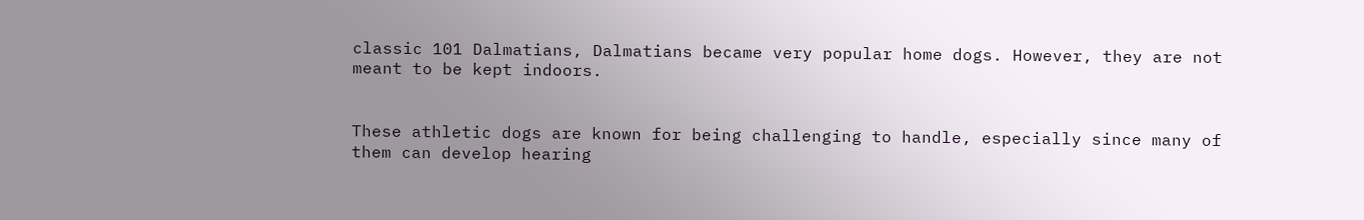classic 101 Dalmatians, Dalmatians became very popular home dogs. However, they are not meant to be kept indoors.


These athletic dogs are known for being challenging to handle, especially since many of them can develop hearing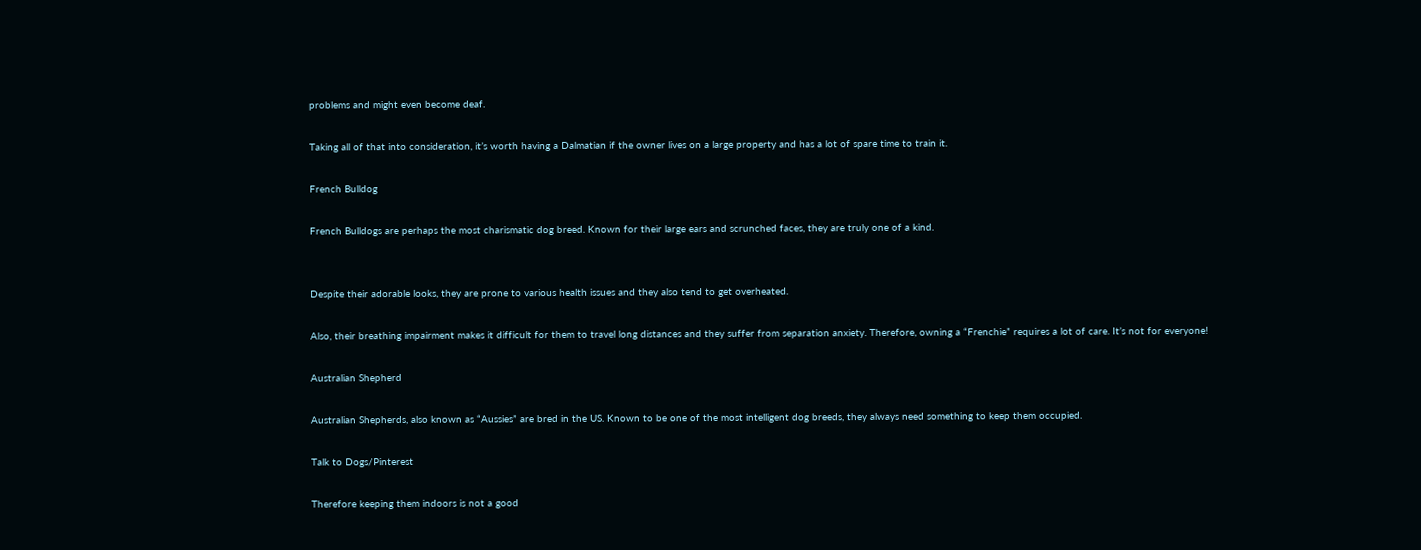problems and might even become deaf.

Taking all of that into consideration, it’s worth having a Dalmatian if the owner lives on a large property and has a lot of spare time to train it.

French Bulldog

French Bulldogs are perhaps the most charismatic dog breed. Known for their large ears and scrunched faces, they are truly one of a kind.


Despite their adorable looks, they are prone to various health issues and they also tend to get overheated.

Also, their breathing impairment makes it difficult for them to travel long distances and they suffer from separation anxiety. Therefore, owning a “Frenchie” requires a lot of care. It’s not for everyone!

Australian Shepherd

Australian Shepherds, also known as “Aussies” are bred in the US. Known to be one of the most intelligent dog breeds, they always need something to keep them occupied.

Talk to Dogs/Pinterest

Therefore keeping them indoors is not a good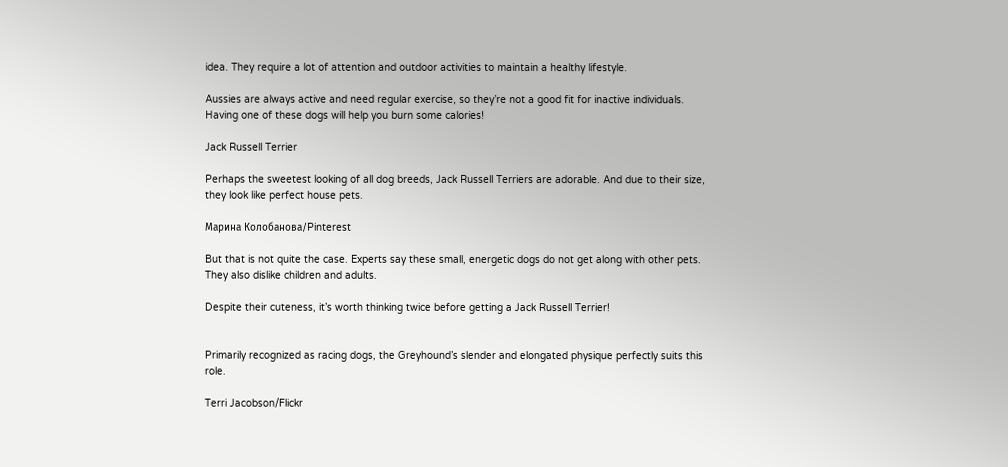idea. They require a lot of attention and outdoor activities to maintain a healthy lifestyle.

Aussies are always active and need regular exercise, so they’re not a good fit for inactive individuals. Having one of these dogs will help you burn some calories!

Jack Russell Terrier

Perhaps the sweetest looking of all dog breeds, Jack Russell Terriers are adorable. And due to their size, they look like perfect house pets.

Марина Колобанова/Pinterest

But that is not quite the case. Experts say these small, energetic dogs do not get along with other pets. They also dislike children and adults.

Despite their cuteness, it’s worth thinking twice before getting a Jack Russell Terrier!


Primarily recognized as racing dogs, the Greyhound’s slender and elongated physique perfectly suits this role.

Terri Jacobson/Flickr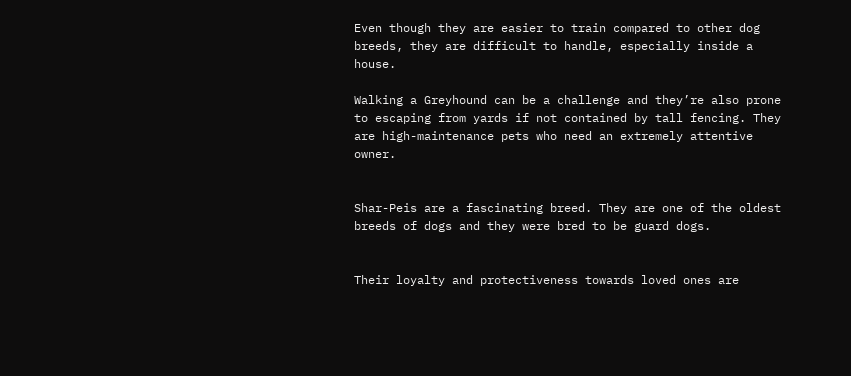Even though they are easier to train compared to other dog breeds, they are difficult to handle, especially inside a house.

Walking a Greyhound can be a challenge and they’re also prone to escaping from yards if not contained by tall fencing. They are high-maintenance pets who need an extremely attentive owner.


Shar-Peis are a fascinating breed. They are one of the oldest breeds of dogs and they were bred to be guard dogs.


Their loyalty and protectiveness towards loved ones are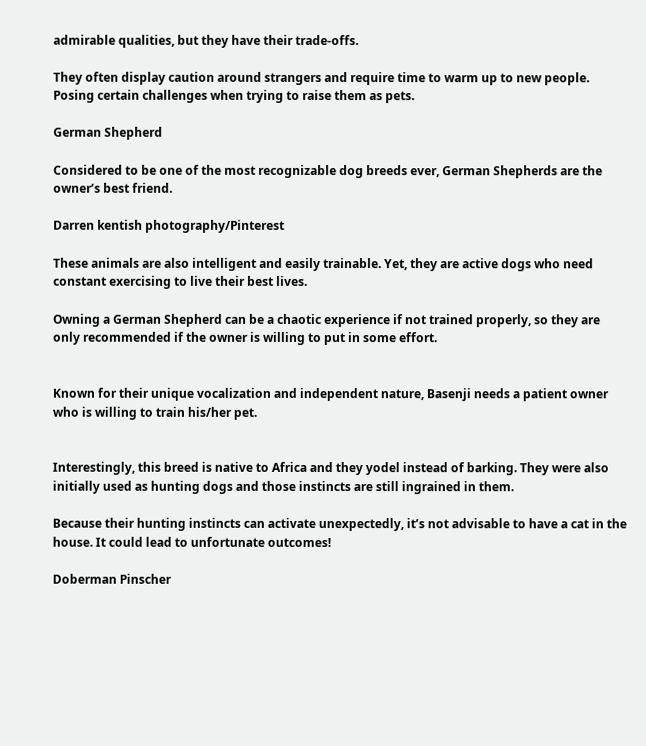admirable qualities, but they have their trade-offs.

They often display caution around strangers and require time to warm up to new people. Posing certain challenges when trying to raise them as pets.

German Shepherd

Considered to be one of the most recognizable dog breeds ever, German Shepherds are the owner’s best friend.

Darren kentish photography/Pinterest

These animals are also intelligent and easily trainable. Yet, they are active dogs who need constant exercising to live their best lives.

Owning a German Shepherd can be a chaotic experience if not trained properly, so they are only recommended if the owner is willing to put in some effort.


Known for their unique vocalization and independent nature, Basenji needs a patient owner who is willing to train his/her pet.


Interestingly, this breed is native to Africa and they yodel instead of barking. They were also initially used as hunting dogs and those instincts are still ingrained in them.

Because their hunting instincts can activate unexpectedly, it’s not advisable to have a cat in the house. It could lead to unfortunate outcomes!

Doberman Pinscher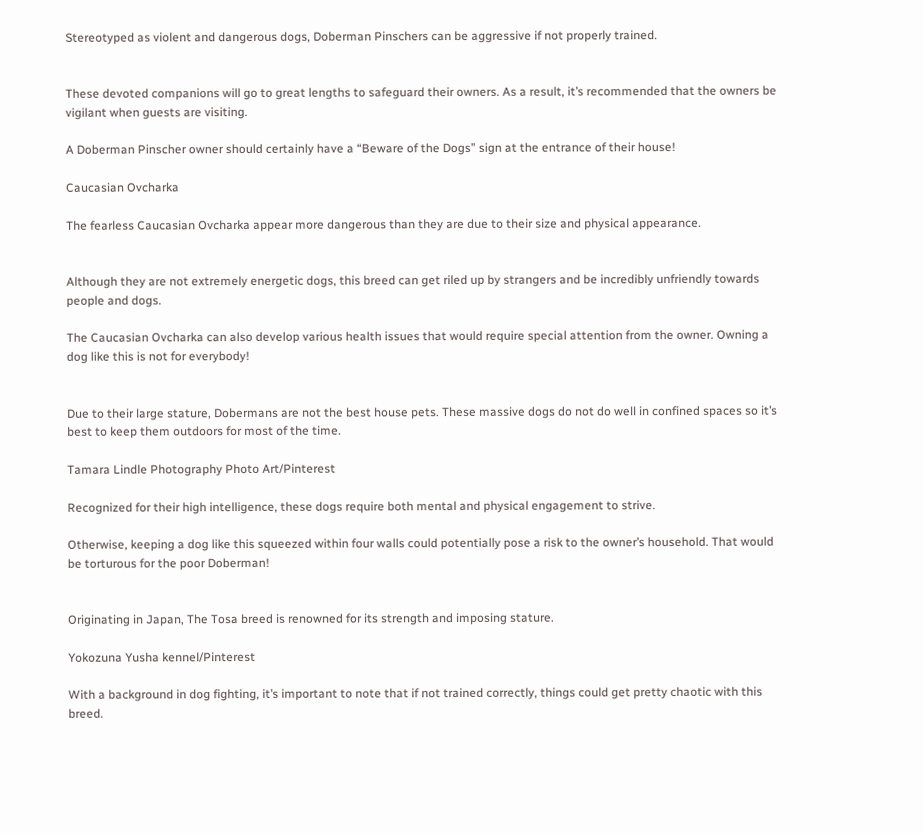Stereotyped as violent and dangerous dogs, Doberman Pinschers can be aggressive if not properly trained.


These devoted companions will go to great lengths to safeguard their owners. As a result, it’s recommended that the owners be vigilant when guests are visiting.

A Doberman Pinscher owner should certainly have a “Beware of the Dogs” sign at the entrance of their house!

Caucasian Ovcharka

The fearless Caucasian Ovcharka appear more dangerous than they are due to their size and physical appearance.


Although they are not extremely energetic dogs, this breed can get riled up by strangers and be incredibly unfriendly towards people and dogs.

The Caucasian Ovcharka can also develop various health issues that would require special attention from the owner. Owning a dog like this is not for everybody!


Due to their large stature, Dobermans are not the best house pets. These massive dogs do not do well in confined spaces so it’s best to keep them outdoors for most of the time.

Tamara Lindle Photography Photo Art/Pinterest

Recognized for their high intelligence, these dogs require both mental and physical engagement to strive.

Otherwise, keeping a dog like this squeezed within four walls could potentially pose a risk to the owner’s household. That would be torturous for the poor Doberman!


Originating in Japan, The Tosa breed is renowned for its strength and imposing stature.

Yokozuna Yusha kennel/Pinterest

With a background in dog fighting, it’s important to note that if not trained correctly, things could get pretty chaotic with this breed.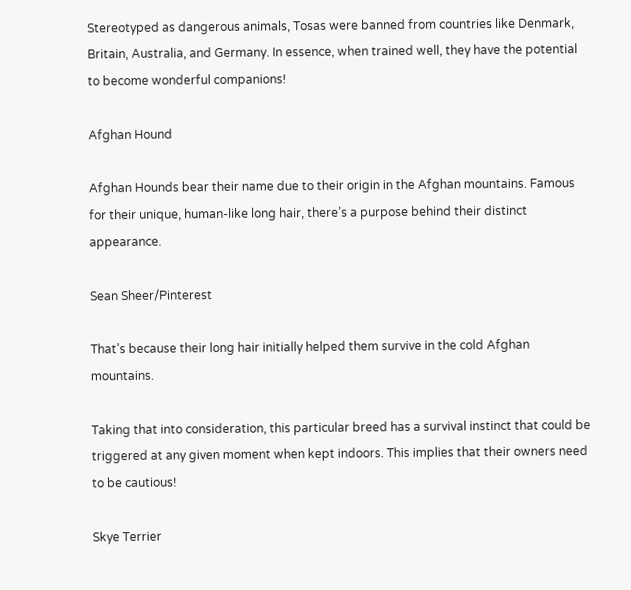Stereotyped as dangerous animals, Tosas were banned from countries like Denmark, Britain, Australia, and Germany. In essence, when trained well, they have the potential to become wonderful companions!

Afghan Hound

Afghan Hounds bear their name due to their origin in the Afghan mountains. Famous for their unique, human-like long hair, there’s a purpose behind their distinct appearance.

Sean Sheer/Pinterest

That’s because their long hair initially helped them survive in the cold Afghan mountains.

Taking that into consideration, this particular breed has a survival instinct that could be triggered at any given moment when kept indoors. This implies that their owners need to be cautious!

Skye Terrier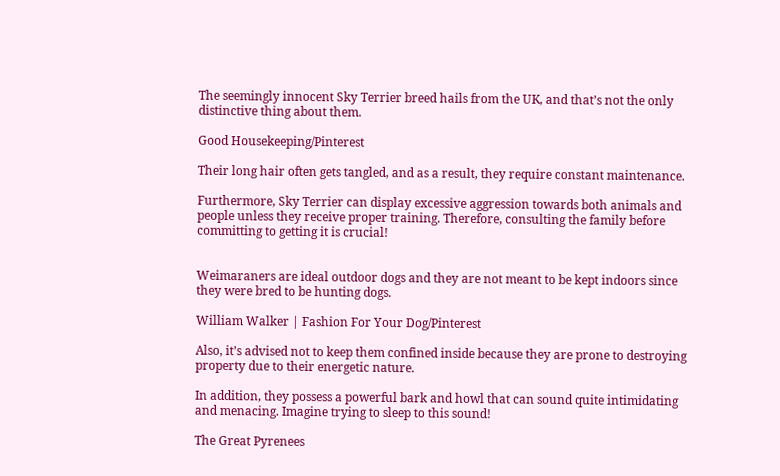The seemingly innocent Sky Terrier breed hails from the UK, and that’s not the only distinctive thing about them.

Good Housekeeping/Pinterest

Their long hair often gets tangled, and as a result, they require constant maintenance.

Furthermore, Sky Terrier can display excessive aggression towards both animals and people unless they receive proper training. Therefore, consulting the family before committing to getting it is crucial!


Weimaraners are ideal outdoor dogs and they are not meant to be kept indoors since they were bred to be hunting dogs.

William Walker | Fashion For Your Dog/Pinterest

Also, it’s advised not to keep them confined inside because they are prone to destroying property due to their energetic nature.

In addition, they possess a powerful bark and howl that can sound quite intimidating and menacing. Imagine trying to sleep to this sound!

The Great Pyrenees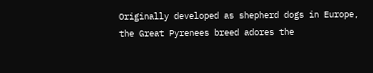Originally developed as shepherd dogs in Europe, the Great Pyrenees breed adores the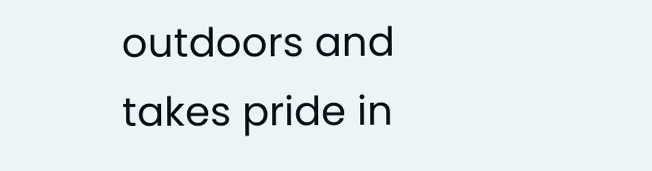outdoors and takes pride in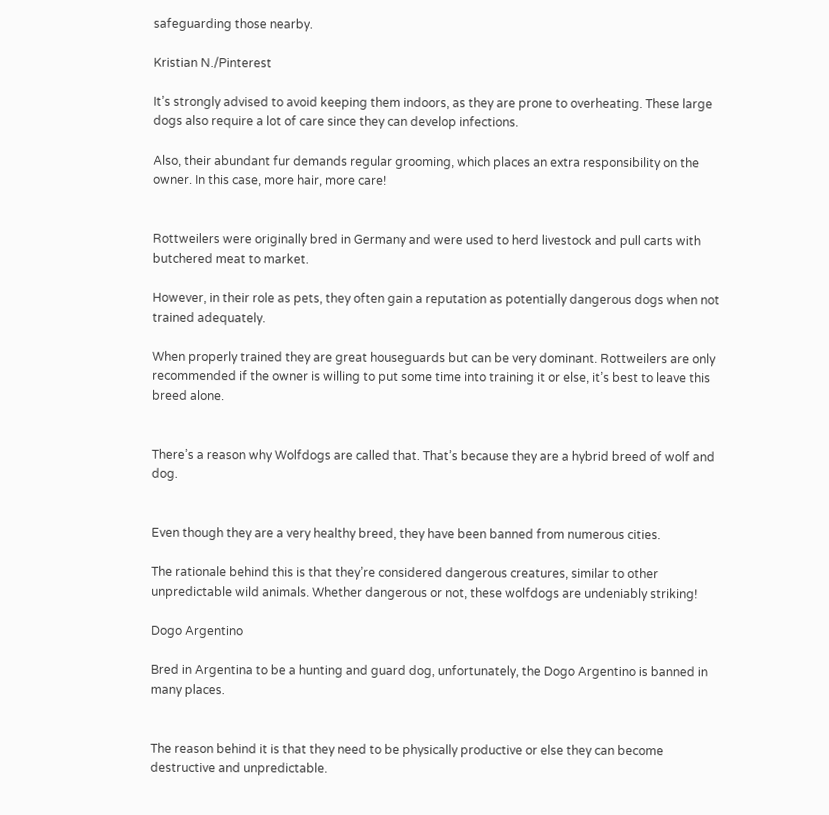safeguarding those nearby.

Kristian N./Pinterest

It’s strongly advised to avoid keeping them indoors, as they are prone to overheating. These large dogs also require a lot of care since they can develop infections.

Also, their abundant fur demands regular grooming, which places an extra responsibility on the owner. In this case, more hair, more care!


Rottweilers were originally bred in Germany and were used to herd livestock and pull carts with butchered meat to market.

However, in their role as pets, they often gain a reputation as potentially dangerous dogs when not trained adequately.

When properly trained they are great houseguards but can be very dominant. Rottweilers are only recommended if the owner is willing to put some time into training it or else, it’s best to leave this breed alone.


There’s a reason why Wolfdogs are called that. That’s because they are a hybrid breed of wolf and dog.


Even though they are a very healthy breed, they have been banned from numerous cities.

The rationale behind this is that they’re considered dangerous creatures, similar to other unpredictable wild animals. Whether dangerous or not, these wolfdogs are undeniably striking!

Dogo Argentino

Bred in Argentina to be a hunting and guard dog, unfortunately, the Dogo Argentino is banned in many places.


The reason behind it is that they need to be physically productive or else they can become destructive and unpredictable.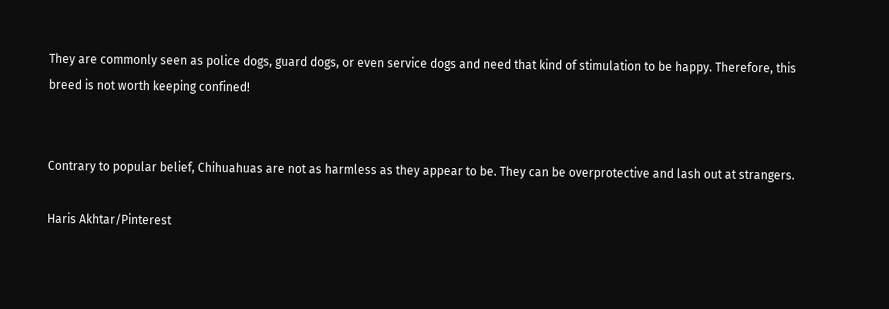They are commonly seen as police dogs, guard dogs, or even service dogs and need that kind of stimulation to be happy. Therefore, this breed is not worth keeping confined!


Contrary to popular belief, Chihuahuas are not as harmless as they appear to be. They can be overprotective and lash out at strangers.

Haris Akhtar/Pinterest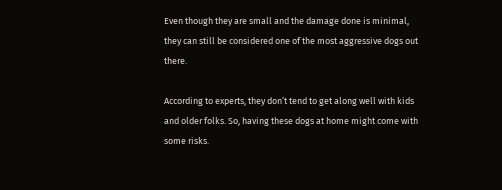Even though they are small and the damage done is minimal, they can still be considered one of the most aggressive dogs out there.

According to experts, they don’t tend to get along well with kids and older folks. So, having these dogs at home might come with some risks.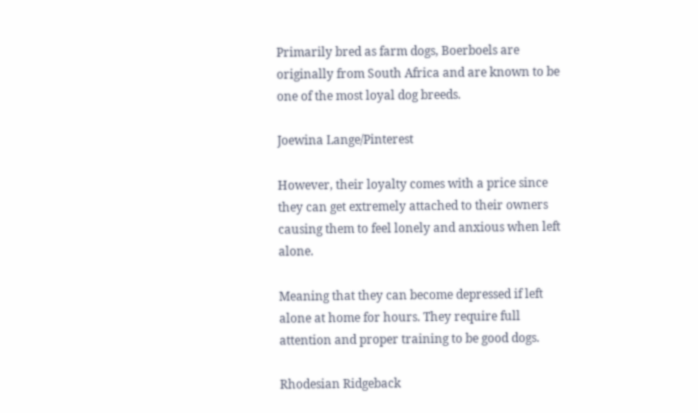Primarily bred as farm dogs, Boerboels are originally from South Africa and are known to be one of the most loyal dog breeds.

Joewina Lange/Pinterest

However, their loyalty comes with a price since they can get extremely attached to their owners causing them to feel lonely and anxious when left alone.

Meaning that they can become depressed if left alone at home for hours. They require full attention and proper training to be good dogs.

Rhodesian Ridgeback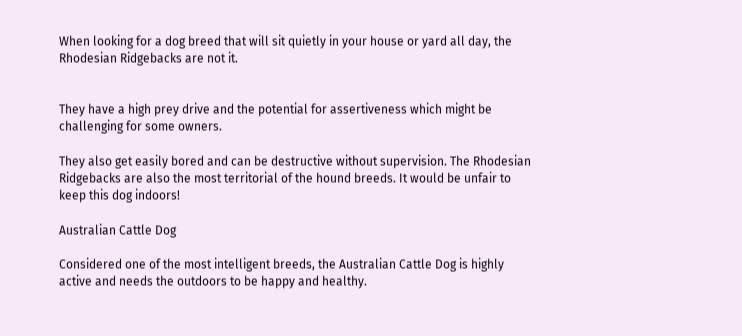When looking for a dog breed that will sit quietly in your house or yard all day, the Rhodesian Ridgebacks are not it.


They have a high prey drive and the potential for assertiveness which might be challenging for some owners.

They also get easily bored and can be destructive without supervision. The Rhodesian Ridgebacks are also the most territorial of the hound breeds. It would be unfair to keep this dog indoors!

Australian Cattle Dog

Considered one of the most intelligent breeds, the Australian Cattle Dog is highly active and needs the outdoors to be happy and healthy.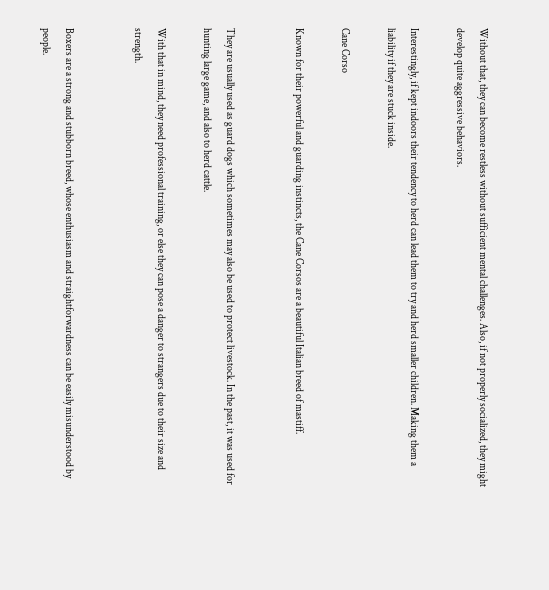Without that, they can become restless without sufficient mental challenges. Also, if not properly socialized, they might develop quite aggressive behaviors.

Interestingly, if kept indoors their tendency to herd can lead them to try and herd smaller children. Making them a liability if they are stuck inside.

Cane Corso

Known for their powerful and guarding instincts, the Cane Corsos are a beautiful Italian breed of mastiff.


They are usually used as guard dogs which sometimes may also be used to protect livestock. In the past, it was used for hunting large game, and also to herd cattle.

With that in mind, they need professional training, or else they can pose a danger to strangers due to their size and strength.


Boxers are a strong and stubborn breed, whose enthusiasm and straightforwardness can be easily misunderstood by people.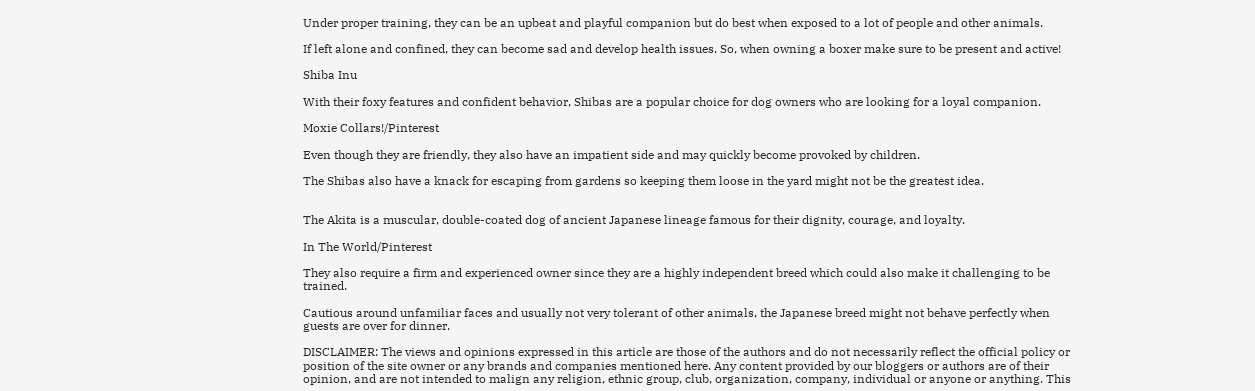Under proper training, they can be an upbeat and playful companion but do best when exposed to a lot of people and other animals.

If left alone and confined, they can become sad and develop health issues. So, when owning a boxer make sure to be present and active!

Shiba Inu

With their foxy features and confident behavior, Shibas are a popular choice for dog owners who are looking for a loyal companion.

Moxie Collars!/Pinterest

Even though they are friendly, they also have an impatient side and may quickly become provoked by children.

The Shibas also have a knack for escaping from gardens so keeping them loose in the yard might not be the greatest idea.


The Akita is a muscular, double-coated dog of ancient Japanese lineage famous for their dignity, courage, and loyalty.

In The World/Pinterest

They also require a firm and experienced owner since they are a highly independent breed which could also make it challenging to be trained.

Cautious around unfamiliar faces and usually not very tolerant of other animals, the Japanese breed might not behave perfectly when guests are over for dinner.

DISCLAIMER: The views and opinions expressed in this article are those of the authors and do not necessarily reflect the official policy or position of the site owner or any brands and companies mentioned here. Any content provided by our bloggers or authors are of their opinion, and are not intended to malign any religion, ethnic group, club, organization, company, individual or anyone or anything. This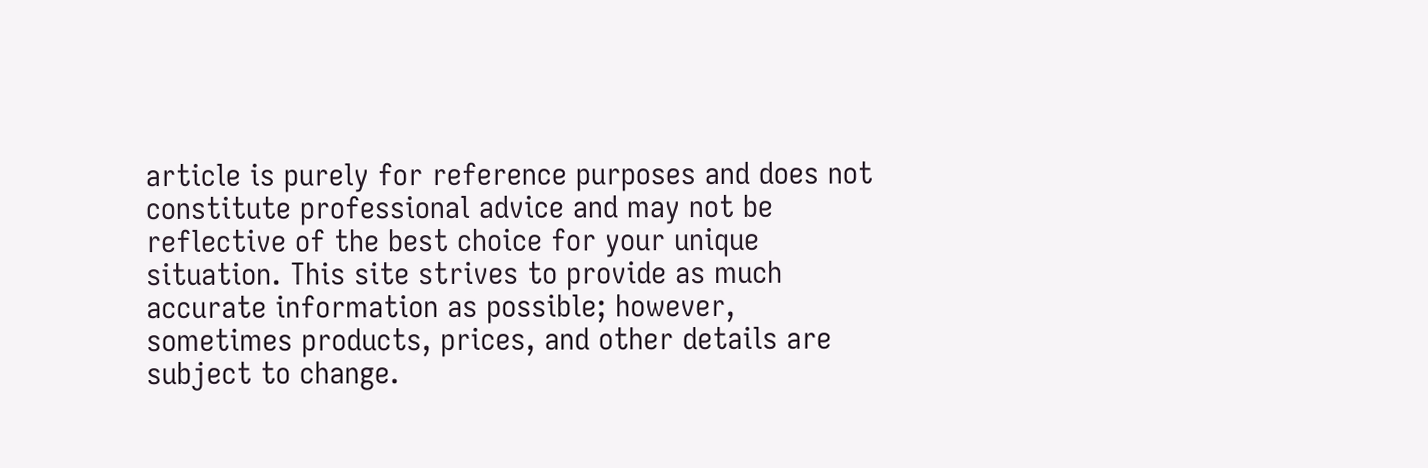article is purely for reference purposes and does not constitute professional advice and may not be reflective of the best choice for your unique situation. This site strives to provide as much accurate information as possible; however, sometimes products, prices, and other details are subject to change.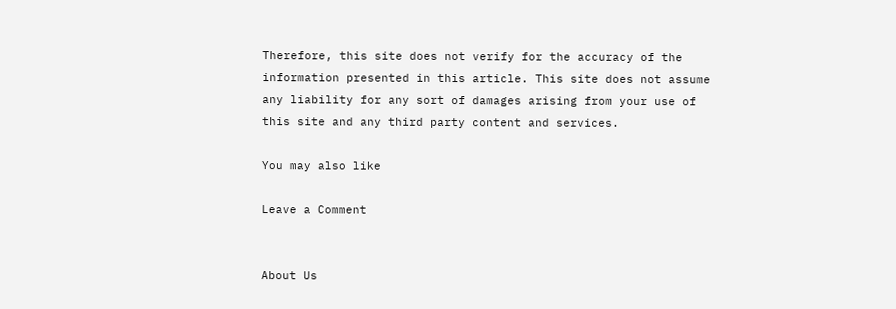Therefore, this site does not verify for the accuracy of the information presented in this article. This site does not assume any liability for any sort of damages arising from your use of this site and any third party content and services.

You may also like

Leave a Comment


About Us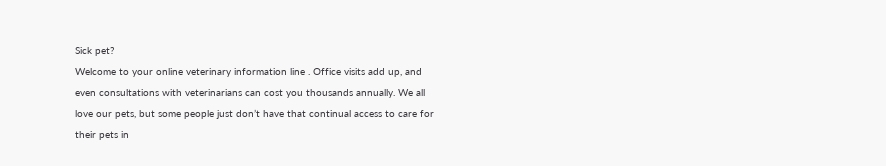Sick pet?
Welcome to your online veterinary information line . Office visits add up, and even consultations with veterinarians can cost you thousands annually. We all love our pets, but some people just don’t have that continual access to care for their pets in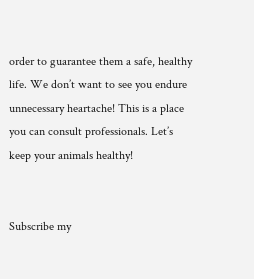order to guarantee them a safe, healthy life. We don’t want to see you endure unnecessary heartache! This is a place you can consult professionals. Let’s keep your animals healthy!


Subscribe my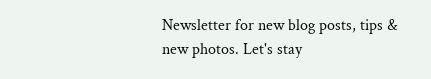Newsletter for new blog posts, tips & new photos. Let's stay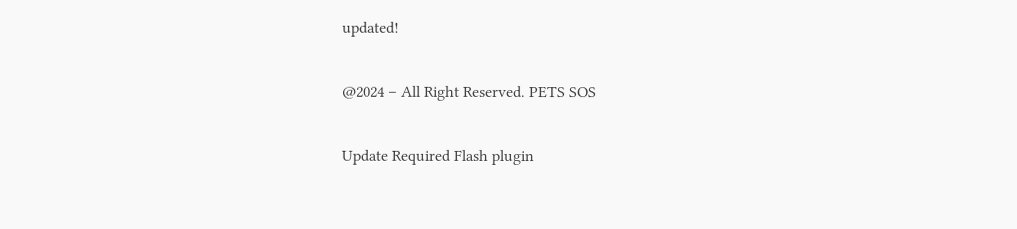updated!

@2024 – All Right Reserved. PETS SOS

Update Required Flash plugin